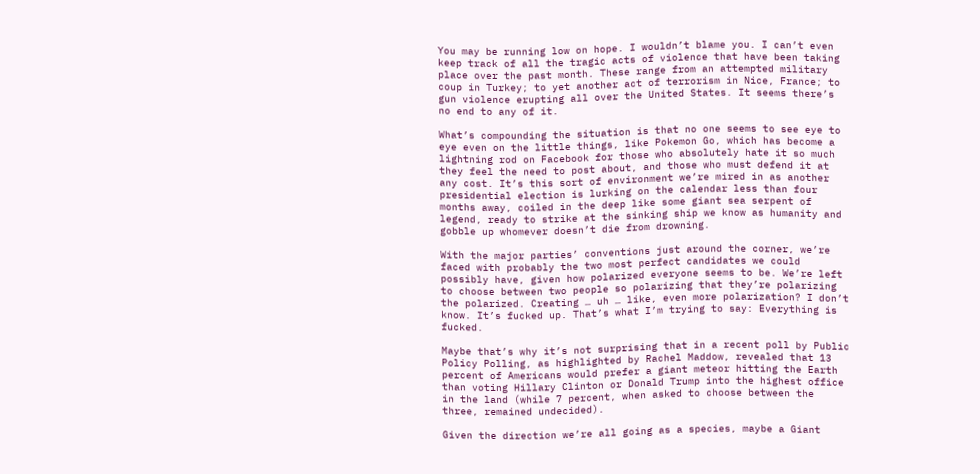You may be running low on hope. I wouldn’t blame you. I can’t even keep track of all the tragic acts of violence that have been taking place over the past month. These range from an attempted military coup in Turkey; to yet another act of terrorism in Nice, France; to gun violence erupting all over the United States. It seems there’s no end to any of it.

What’s compounding the situation is that no one seems to see eye to eye even on the little things, like Pokemon Go, which has become a lightning rod on Facebook for those who absolutely hate it so much they feel the need to post about, and those who must defend it at any cost. It’s this sort of environment we’re mired in as another presidential election is lurking on the calendar less than four months away, coiled in the deep like some giant sea serpent of legend, ready to strike at the sinking ship we know as humanity and gobble up whomever doesn’t die from drowning.

With the major parties’ conventions just around the corner, we’re faced with probably the two most perfect candidates we could possibly have, given how polarized everyone seems to be. We’re left to choose between two people so polarizing that they’re polarizing the polarized. Creating … uh … like, even more polarization? I don’t know. It’s fucked up. That’s what I’m trying to say: Everything is fucked.

Maybe that’s why it’s not surprising that in a recent poll by Public Policy Polling, as highlighted by Rachel Maddow, revealed that 13 percent of Americans would prefer a giant meteor hitting the Earth than voting Hillary Clinton or Donald Trump into the highest office in the land (while 7 percent, when asked to choose between the three, remained undecided).

Given the direction we’re all going as a species, maybe a Giant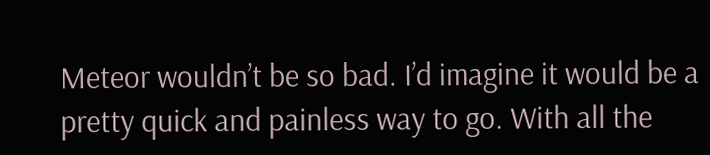Meteor wouldn’t be so bad. I’d imagine it would be a pretty quick and painless way to go. With all the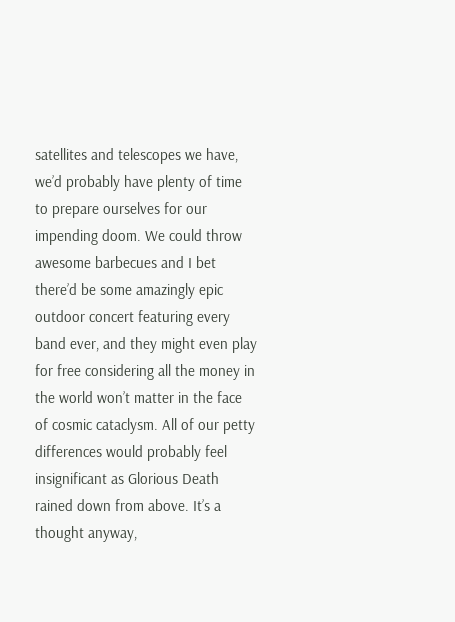satellites and telescopes we have, we’d probably have plenty of time to prepare ourselves for our impending doom. We could throw awesome barbecues and I bet there’d be some amazingly epic outdoor concert featuring every band ever, and they might even play for free considering all the money in the world won’t matter in the face of cosmic cataclysm. All of our petty differences would probably feel insignificant as Glorious Death rained down from above. It’s a thought anyway,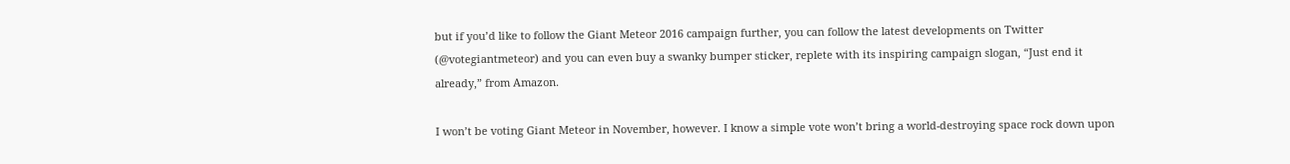but if you’d like to follow the Giant Meteor 2016 campaign further, you can follow the latest developments on Twitter (@votegiantmeteor) and you can even buy a swanky bumper sticker, replete with its inspiring campaign slogan, “Just end it already,” from Amazon.

I won’t be voting Giant Meteor in November, however. I know a simple vote won’t bring a world-destroying space rock down upon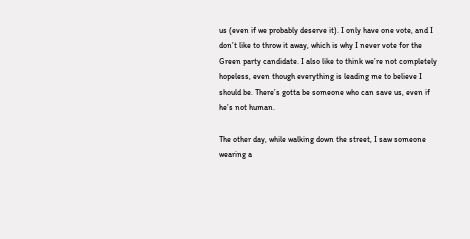us (even if we probably deserve it). I only have one vote, and I don’t like to throw it away, which is why I never vote for the Green party candidate. I also like to think we’re not completely hopeless, even though everything is leading me to believe I should be. There’s gotta be someone who can save us, even if he’s not human.

The other day, while walking down the street, I saw someone wearing a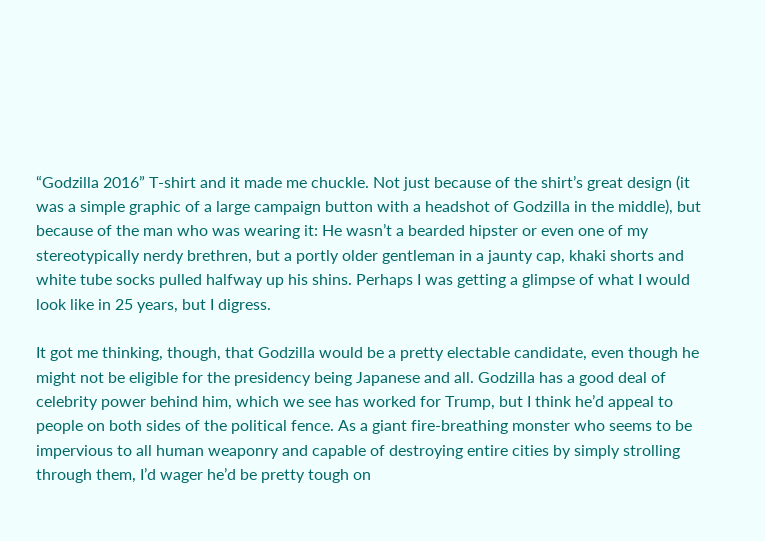“Godzilla 2016” T-shirt and it made me chuckle. Not just because of the shirt’s great design (it was a simple graphic of a large campaign button with a headshot of Godzilla in the middle), but because of the man who was wearing it: He wasn’t a bearded hipster or even one of my stereotypically nerdy brethren, but a portly older gentleman in a jaunty cap, khaki shorts and white tube socks pulled halfway up his shins. Perhaps I was getting a glimpse of what I would look like in 25 years, but I digress.

It got me thinking, though, that Godzilla would be a pretty electable candidate, even though he might not be eligible for the presidency being Japanese and all. Godzilla has a good deal of celebrity power behind him, which we see has worked for Trump, but I think he’d appeal to people on both sides of the political fence. As a giant fire-breathing monster who seems to be impervious to all human weaponry and capable of destroying entire cities by simply strolling through them, I’d wager he’d be pretty tough on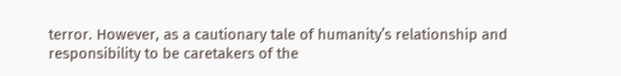terror. However, as a cautionary tale of humanity’s relationship and responsibility to be caretakers of the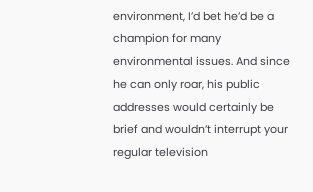environment, I’d bet he’d be a champion for many environmental issues. And since he can only roar, his public addresses would certainly be brief and wouldn’t interrupt your regular television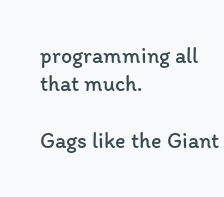programming all that much.

Gags like the Giant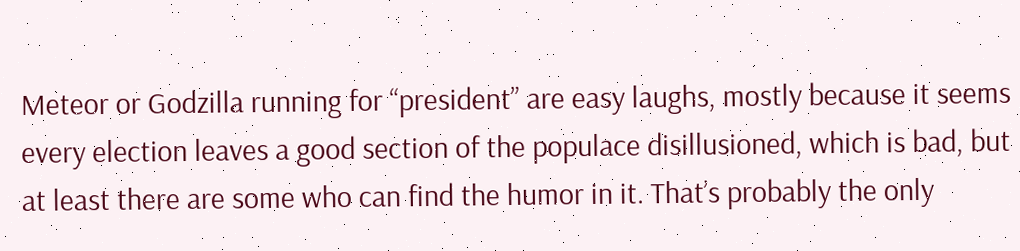Meteor or Godzilla running for “president” are easy laughs, mostly because it seems every election leaves a good section of the populace disillusioned, which is bad, but at least there are some who can find the humor in it. That’s probably the only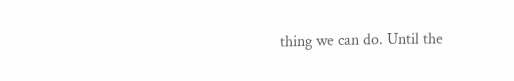thing we can do. Until the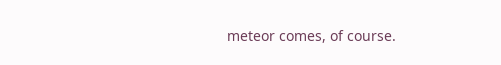meteor comes, of course.